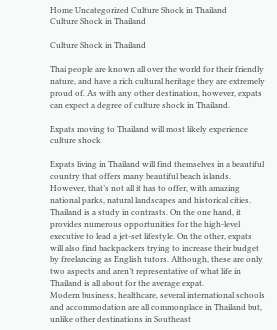Home Uncategorized Culture Shock in Thailand
Culture Shock in Thailand

Culture Shock in Thailand

Thai people are known all over the world for their friendly nature, and have a rich cultural heritage they are extremely proud of. As with any other destination, however, expats can expect a degree of culture shock in Thailand.

Expats moving to Thailand will most likely experience culture shock

Expats living in Thailand will find themselves in a beautiful country that offers many beautiful beach islands. However, that’s not all it has to offer, with amazing national parks, natural landscapes and historical cities.
Thailand is a study in contrasts. On the one hand, it provides numerous opportunities for the high-level executive to lead a jet-set lifestyle. On the other, expats will also find backpackers trying to increase their budget by freelancing as English tutors. Although, these are only two aspects and aren’t representative of what life in Thailand is all about for the average expat.
Modern business, healthcare, several international schools and accommodation are all commonplace in Thailand but, unlike other destinations in Southeast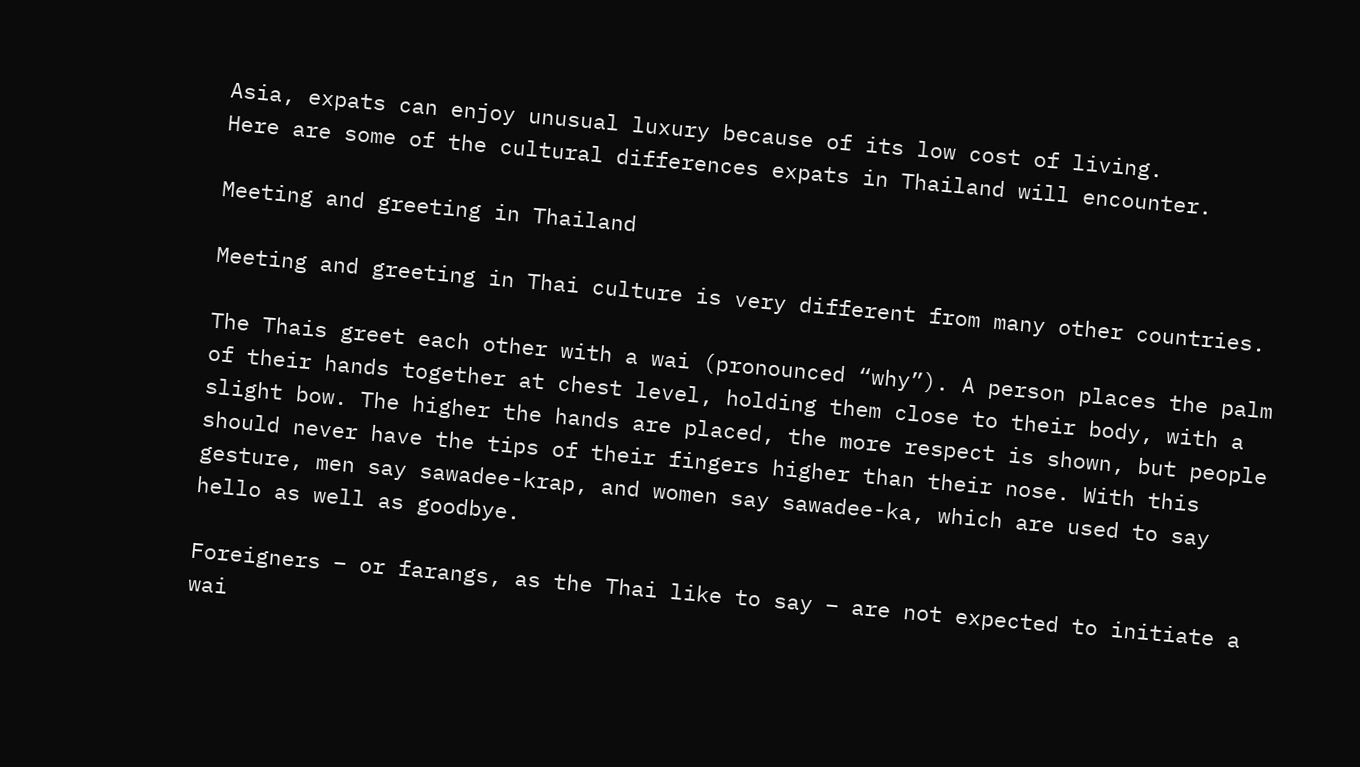Asia, expats can enjoy unusual luxury because of its low cost of living.
Here are some of the cultural differences expats in Thailand will encounter.

Meeting and greeting in Thailand

Meeting and greeting in Thai culture is very different from many other countries.

The Thais greet each other with a wai (pronounced “why”). A person places the palm of their hands together at chest level, holding them close to their body, with a slight bow. The higher the hands are placed, the more respect is shown, but people should never have the tips of their fingers higher than their nose. With this gesture, men say sawadee-krap, and women say sawadee-ka, which are used to say hello as well as goodbye.

Foreigners – or farangs, as the Thai like to say – are not expected to initiate a wai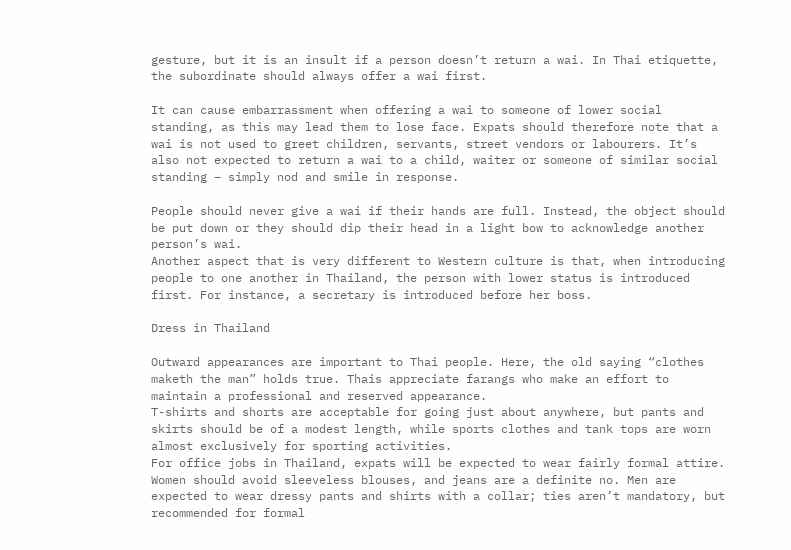gesture, but it is an insult if a person doesn’t return a wai. In Thai etiquette, the subordinate should always offer a wai first.

It can cause embarrassment when offering a wai to someone of lower social standing, as this may lead them to lose face. Expats should therefore note that a wai is not used to greet children, servants, street vendors or labourers. It’s also not expected to return a wai to a child, waiter or someone of similar social standing – simply nod and smile in response.

People should never give a wai if their hands are full. Instead, the object should be put down or they should dip their head in a light bow to acknowledge another person’s wai.
Another aspect that is very different to Western culture is that, when introducing people to one another in Thailand, the person with lower status is introduced first. For instance, a secretary is introduced before her boss.

Dress in Thailand

Outward appearances are important to Thai people. Here, the old saying “clothes maketh the man” holds true. Thais appreciate farangs who make an effort to maintain a professional and reserved appearance.
T-shirts and shorts are acceptable for going just about anywhere, but pants and skirts should be of a modest length, while sports clothes and tank tops are worn almost exclusively for sporting activities.
For office jobs in Thailand, expats will be expected to wear fairly formal attire. Women should avoid sleeveless blouses, and jeans are a definite no. Men are expected to wear dressy pants and shirts with a collar; ties aren’t mandatory, but recommended for formal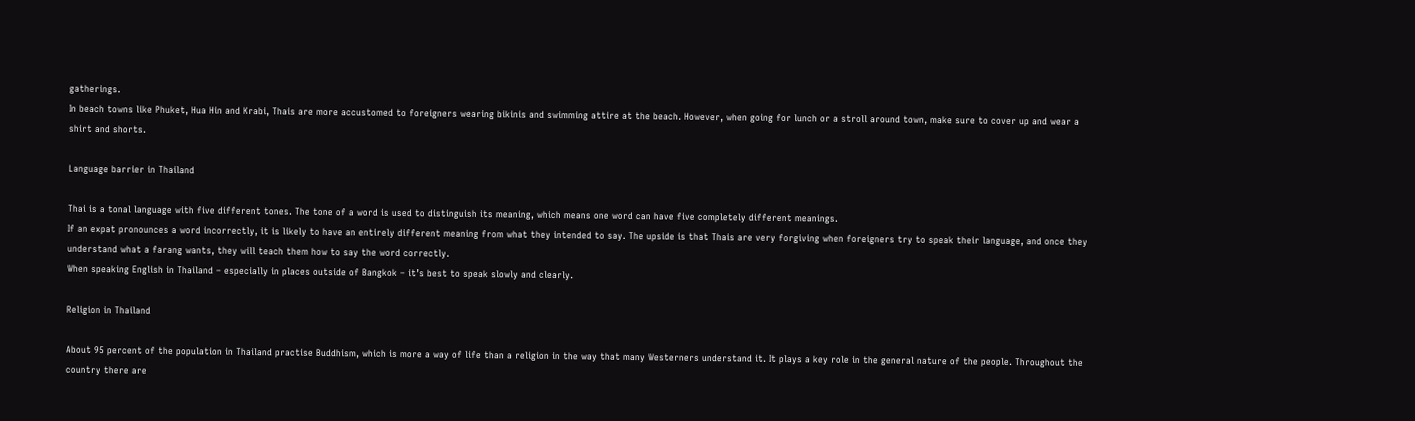gatherings.
In beach towns like Phuket, Hua Hin and Krabi, Thais are more accustomed to foreigners wearing bikinis and swimming attire at the beach. However, when going for lunch or a stroll around town, make sure to cover up and wear a shirt and shorts.

Language barrier in Thailand

Thai is a tonal language with five different tones. The tone of a word is used to distinguish its meaning, which means one word can have five completely different meanings.
If an expat pronounces a word incorrectly, it is likely to have an entirely different meaning from what they intended to say. The upside is that Thais are very forgiving when foreigners try to speak their language, and once they understand what a farang wants, they will teach them how to say the word correctly.
When speaking English in Thailand – especially in places outside of Bangkok – it’s best to speak slowly and clearly.

Religion in Thailand

About 95 percent of the population in Thailand practise Buddhism, which is more a way of life than a religion in the way that many Westerners understand it. It plays a key role in the general nature of the people. Throughout the country there are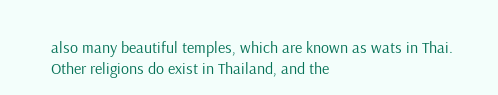also many beautiful temples, which are known as wats in Thai.
Other religions do exist in Thailand, and the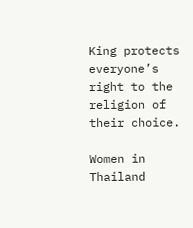King protects everyone’s right to the religion of their choice.

Women in Thailand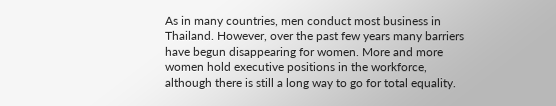As in many countries, men conduct most business in Thailand. However, over the past few years many barriers have begun disappearing for women. More and more women hold executive positions in the workforce, although there is still a long way to go for total equality.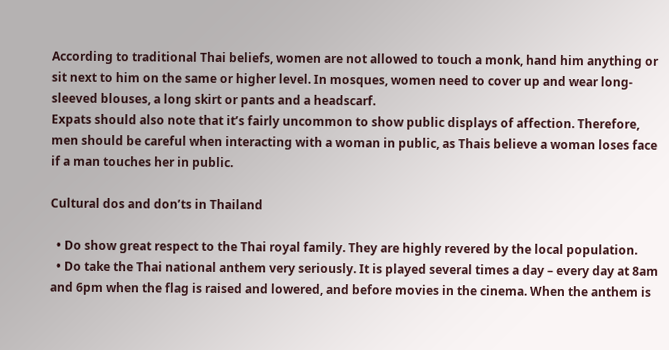According to traditional Thai beliefs, women are not allowed to touch a monk, hand him anything or sit next to him on the same or higher level. In mosques, women need to cover up and wear long-sleeved blouses, a long skirt or pants and a headscarf.
Expats should also note that it’s fairly uncommon to show public displays of affection. Therefore, men should be careful when interacting with a woman in public, as Thais believe a woman loses face if a man touches her in public.

Cultural dos and don’ts in Thailand

  • Do show great respect to the Thai royal family. They are highly revered by the local population.
  • Do take the Thai national anthem very seriously. It is played several times a day – every day at 8am and 6pm when the flag is raised and lowered, and before movies in the cinema. When the anthem is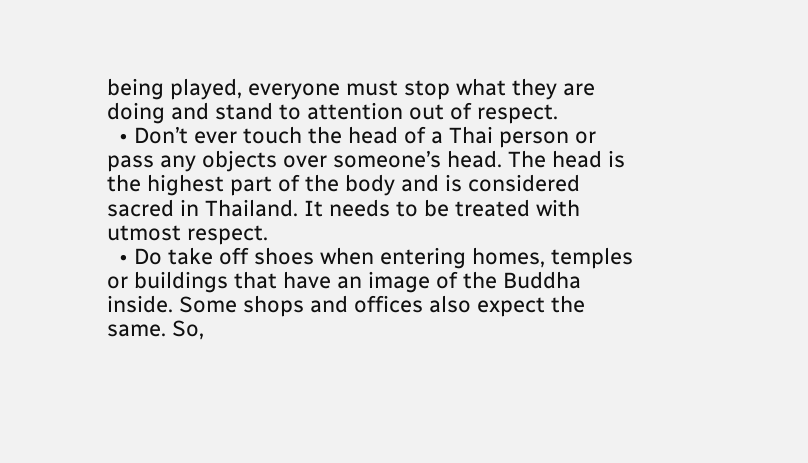being played, everyone must stop what they are doing and stand to attention out of respect.
  • Don’t ever touch the head of a Thai person or pass any objects over someone’s head. The head is the highest part of the body and is considered sacred in Thailand. It needs to be treated with utmost respect.
  • Do take off shoes when entering homes, temples or buildings that have an image of the Buddha inside. Some shops and offices also expect the same. So,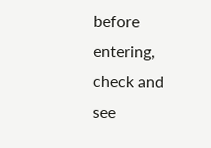before entering, check and see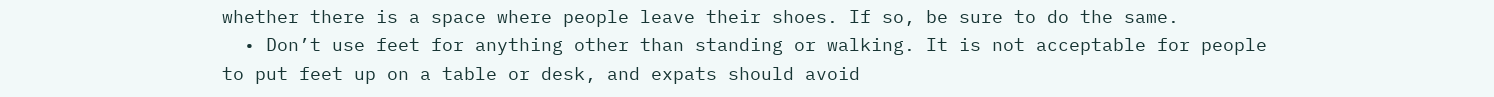whether there is a space where people leave their shoes. If so, be sure to do the same.
  • Don’t use feet for anything other than standing or walking. It is not acceptable for people to put feet up on a table or desk, and expats should avoid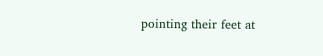pointing their feet at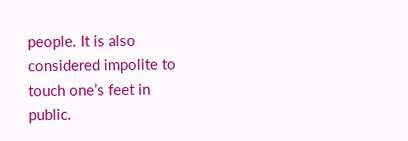people. It is also considered impolite to touch one’s feet in public.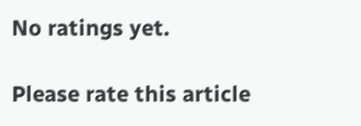No ratings yet.

Please rate this article